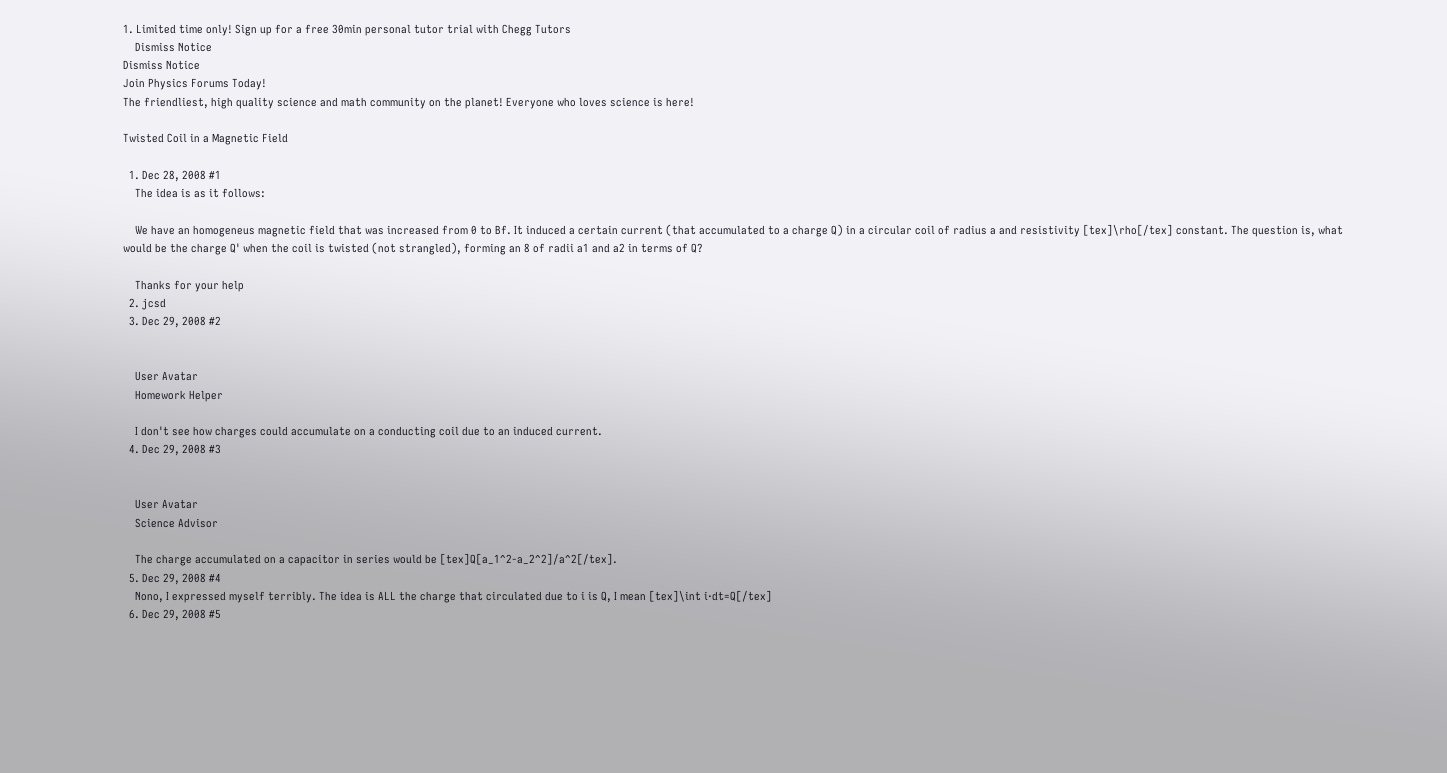1. Limited time only! Sign up for a free 30min personal tutor trial with Chegg Tutors
    Dismiss Notice
Dismiss Notice
Join Physics Forums Today!
The friendliest, high quality science and math community on the planet! Everyone who loves science is here!

Twisted Coil in a Magnetic Field

  1. Dec 28, 2008 #1
    The idea is as it follows:

    We have an homogeneus magnetic field that was increased from 0 to Bf. It induced a certain current (that accumulated to a charge Q) in a circular coil of radius a and resistivity [tex]\rho[/tex] constant. The question is, what would be the charge Q' when the coil is twisted (not strangled), forming an 8 of radii a1 and a2 in terms of Q?

    Thanks for your help
  2. jcsd
  3. Dec 29, 2008 #2


    User Avatar
    Homework Helper

    I don't see how charges could accumulate on a conducting coil due to an induced current.
  4. Dec 29, 2008 #3


    User Avatar
    Science Advisor

    The charge accumulated on a capacitor in series would be [tex]Q[a_1^2-a_2^2]/a^2[/tex].
  5. Dec 29, 2008 #4
    Nono, I expressed myself terribly. The idea is ALL the charge that circulated due to i is Q, I mean [tex]\int i·dt=Q[/tex]
  6. Dec 29, 2008 #5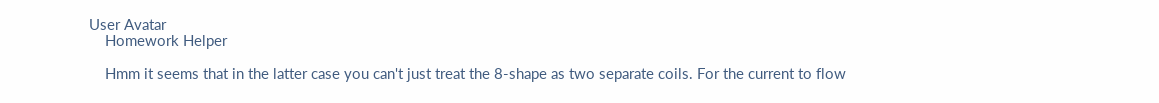User Avatar
    Homework Helper

    Hmm it seems that in the latter case you can't just treat the 8-shape as two separate coils. For the current to flow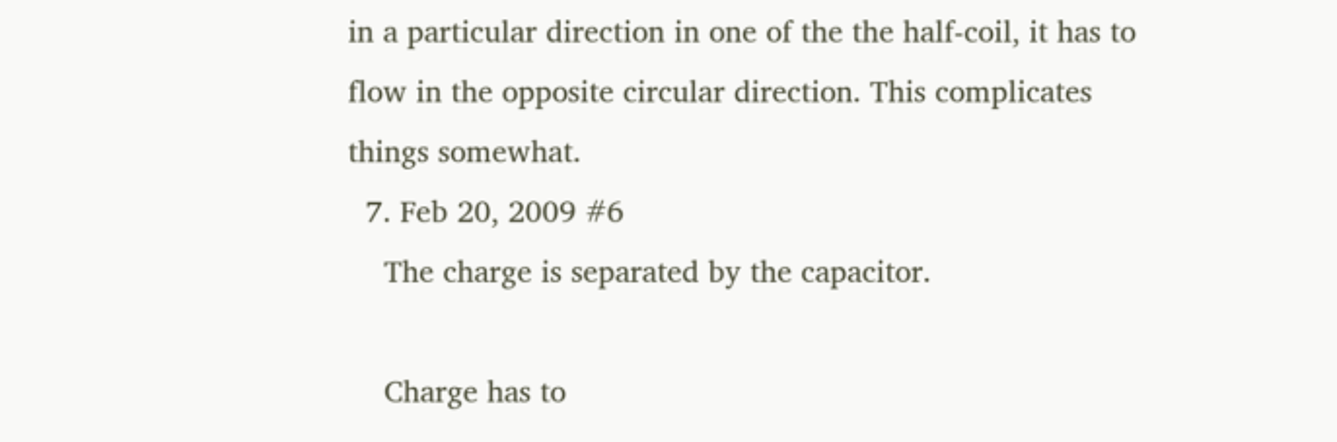in a particular direction in one of the the half-coil, it has to flow in the opposite circular direction. This complicates things somewhat.
  7. Feb 20, 2009 #6
    The charge is separated by the capacitor.

    Charge has to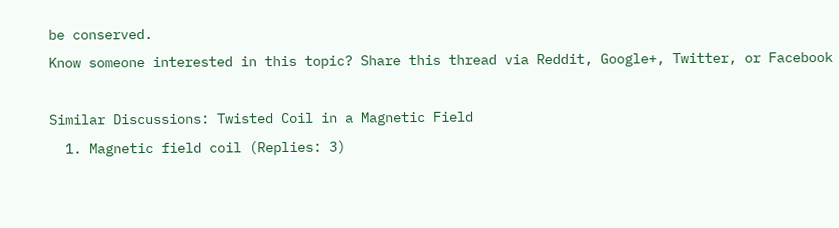be conserved.
Know someone interested in this topic? Share this thread via Reddit, Google+, Twitter, or Facebook

Similar Discussions: Twisted Coil in a Magnetic Field
  1. Magnetic field coil (Replies: 3)